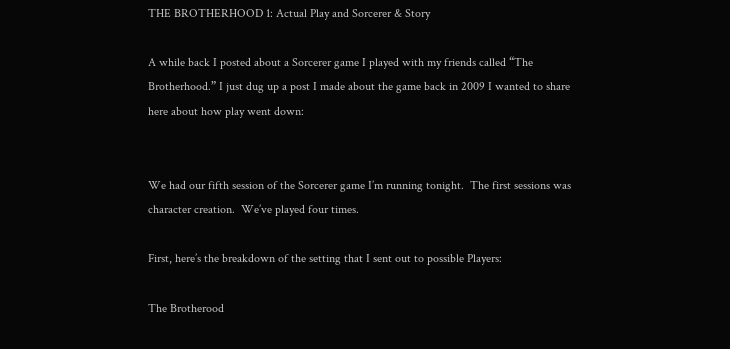THE BROTHERHOOD 1: Actual Play and Sorcerer & Story

A while back I posted about a Sorcerer game I played with my friends called “The Brotherhood.” I just dug up a post I made about the game back in 2009 I wanted to share here about how play went down:


We had our fifth session of the Sorcerer game I’m running tonight.  The first sessions was character creation.  We’ve played four times.

First, here’s the breakdown of the setting that I sent out to possible Players:

The Brotherood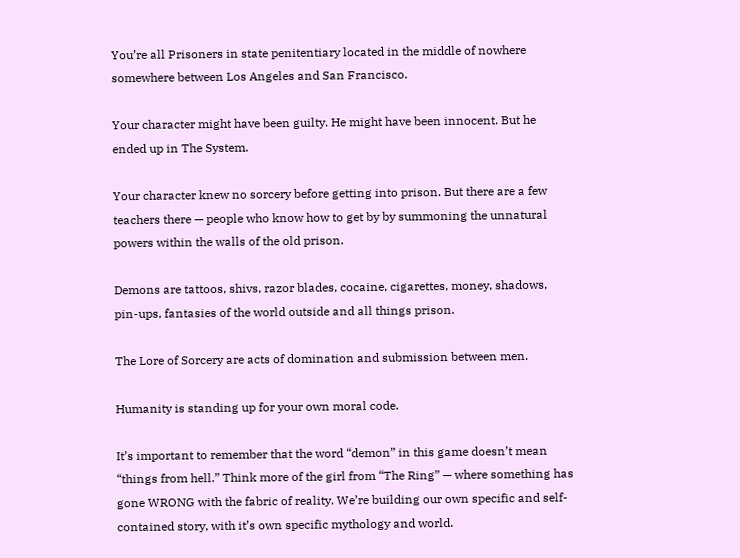You’re all Prisoners in state penitentiary located in the middle of nowhere somewhere between Los Angeles and San Francisco.

Your character might have been guilty. He might have been innocent. But he ended up in The System.

Your character knew no sorcery before getting into prison. But there are a few teachers there — people who know how to get by by summoning the unnatural powers within the walls of the old prison.

Demons are tattoos, shivs, razor blades, cocaine, cigarettes, money, shadows, pin-ups, fantasies of the world outside and all things prison.

The Lore of Sorcery are acts of domination and submission between men.

Humanity is standing up for your own moral code.

It’s important to remember that the word “demon” in this game doesn’t mean “things from hell.” Think more of the girl from “The Ring” — where something has gone WRONG with the fabric of reality. We’re building our own specific and self-contained story, with it’s own specific mythology and world.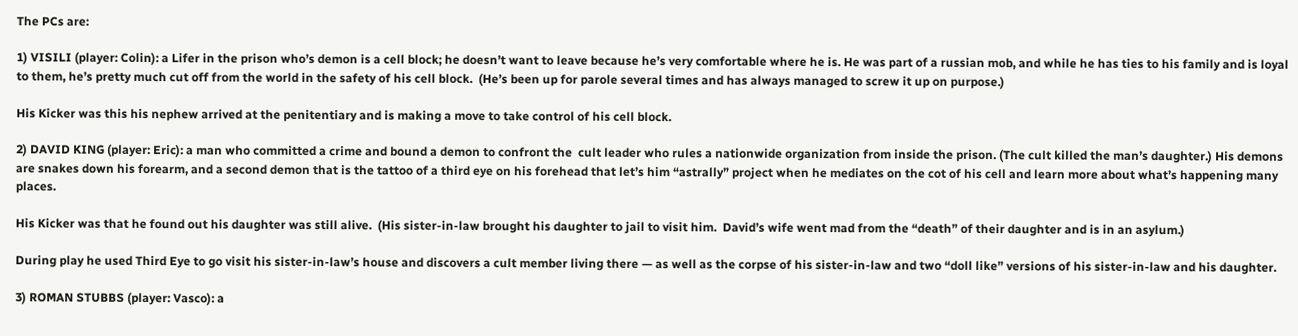The PCs are:

1) VISILI (player: Colin): a Lifer in the prison who’s demon is a cell block; he doesn’t want to leave because he’s very comfortable where he is. He was part of a russian mob, and while he has ties to his family and is loyal to them, he’s pretty much cut off from the world in the safety of his cell block.  (He’s been up for parole several times and has always managed to screw it up on purpose.)

His Kicker was this his nephew arrived at the penitentiary and is making a move to take control of his cell block.

2) DAVID KING (player: Eric): a man who committed a crime and bound a demon to confront the  cult leader who rules a nationwide organization from inside the prison. (The cult killed the man’s daughter.) His demons are snakes down his forearm, and a second demon that is the tattoo of a third eye on his forehead that let’s him “astrally” project when he mediates on the cot of his cell and learn more about what’s happening many places.

His Kicker was that he found out his daughter was still alive.  (His sister-in-law brought his daughter to jail to visit him.  David’s wife went mad from the “death” of their daughter and is in an asylum.)

During play he used Third Eye to go visit his sister-in-law’s house and discovers a cult member living there — as well as the corpse of his sister-in-law and two “doll like” versions of his sister-in-law and his daughter.

3) ROMAN STUBBS (player: Vasco): a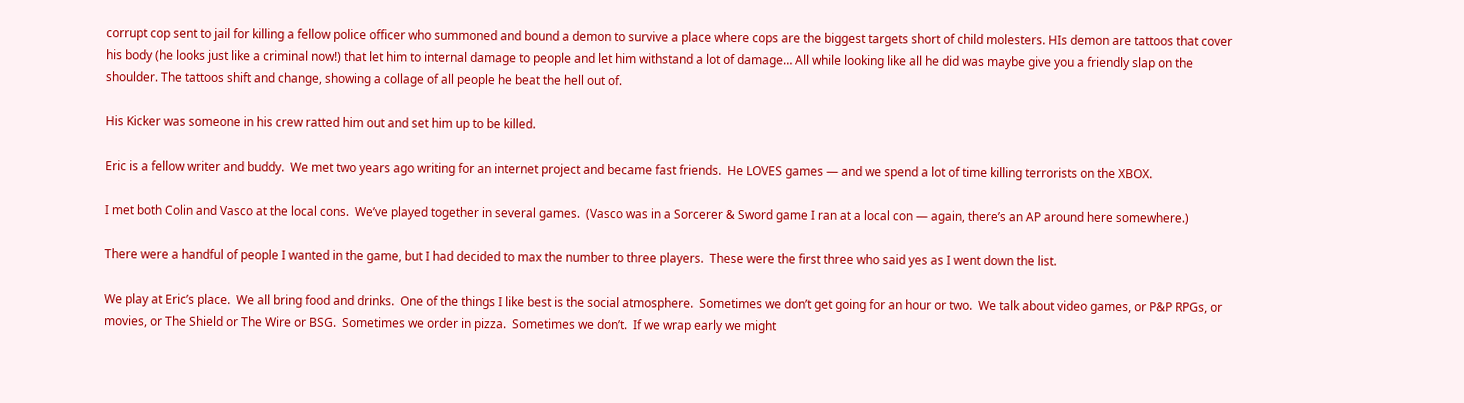corrupt cop sent to jail for killing a fellow police officer who summoned and bound a demon to survive a place where cops are the biggest targets short of child molesters. HIs demon are tattoos that cover his body (he looks just like a criminal now!) that let him to internal damage to people and let him withstand a lot of damage… All while looking like all he did was maybe give you a friendly slap on the shoulder. The tattoos shift and change, showing a collage of all people he beat the hell out of.

His Kicker was someone in his crew ratted him out and set him up to be killed.

Eric is a fellow writer and buddy.  We met two years ago writing for an internet project and became fast friends.  He LOVES games — and we spend a lot of time killing terrorists on the XBOX.

I met both Colin and Vasco at the local cons.  We’ve played together in several games.  (Vasco was in a Sorcerer & Sword game I ran at a local con — again, there’s an AP around here somewhere.)

There were a handful of people I wanted in the game, but I had decided to max the number to three players.  These were the first three who said yes as I went down the list.

We play at Eric’s place.  We all bring food and drinks.  One of the things I like best is the social atmosphere.  Sometimes we don’t get going for an hour or two.  We talk about video games, or P&P RPGs, or movies, or The Shield or The Wire or BSG.  Sometimes we order in pizza.  Sometimes we don’t.  If we wrap early we might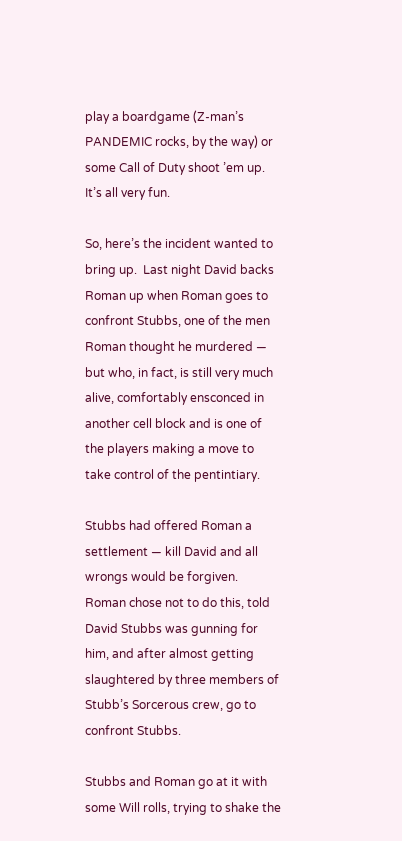play a boardgame (Z-man’s PANDEMIC rocks, by the way) or some Call of Duty shoot ’em up.  It’s all very fun.

So, here’s the incident wanted to bring up.  Last night David backs Roman up when Roman goes to confront Stubbs, one of the men Roman thought he murdered — but who, in fact, is still very much alive, comfortably ensconced in another cell block and is one of the players making a move to take control of the pentintiary.

Stubbs had offered Roman a settlement — kill David and all wrongs would be forgiven.  Roman chose not to do this, told David Stubbs was gunning for him, and after almost getting slaughtered by three members of Stubb’s Sorcerous crew, go to confront Stubbs.

Stubbs and Roman go at it with some Will rolls, trying to shake the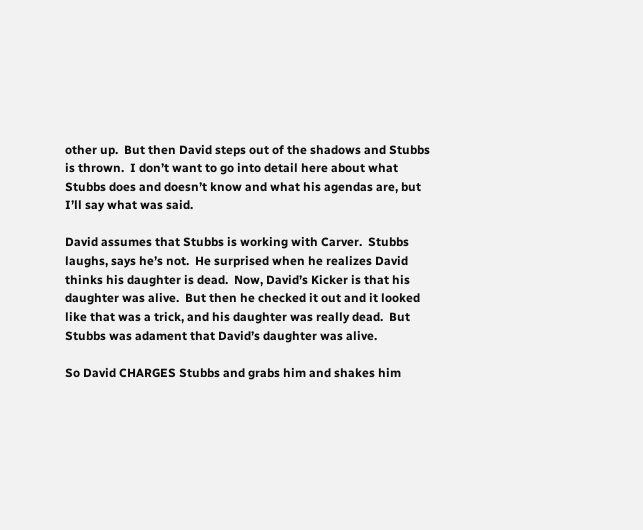other up.  But then David steps out of the shadows and Stubbs is thrown.  I don’t want to go into detail here about what Stubbs does and doesn’t know and what his agendas are, but I’ll say what was said.

David assumes that Stubbs is working with Carver.  Stubbs laughs, says he’s not.  He surprised when he realizes David thinks his daughter is dead.  Now, David’s Kicker is that his daughter was alive.  But then he checked it out and it looked like that was a trick, and his daughter was really dead.  But Stubbs was adament that David’s daughter was alive.

So David CHARGES Stubbs and grabs him and shakes him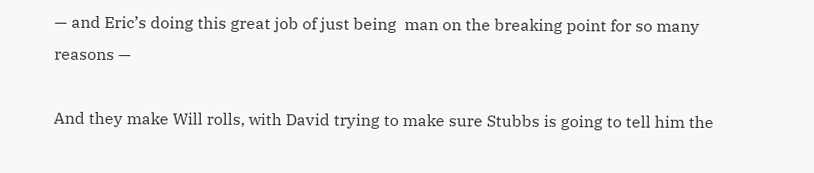— and Eric’s doing this great job of just being  man on the breaking point for so many reasons —

And they make Will rolls, with David trying to make sure Stubbs is going to tell him the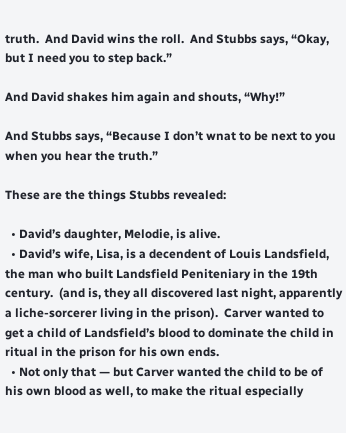truth.  And David wins the roll.  And Stubbs says, “Okay, but I need you to step back.”

And David shakes him again and shouts, “Why!”

And Stubbs says, “Because I don’t wnat to be next to you when you hear the truth.”

These are the things Stubbs revealed:

  • David’s daughter, Melodie, is alive.
  • David’s wife, Lisa, is a decendent of Louis Landsfield, the man who built Landsfield Peniteniary in the 19th century.  (and is, they all discovered last night, apparently a liche-sorcerer living in the prison).  Carver wanted to get a child of Landsfield’s blood to dominate the child in ritual in the prison for his own ends.
  • Not only that — but Carver wanted the child to be of his own blood as well, to make the ritual especially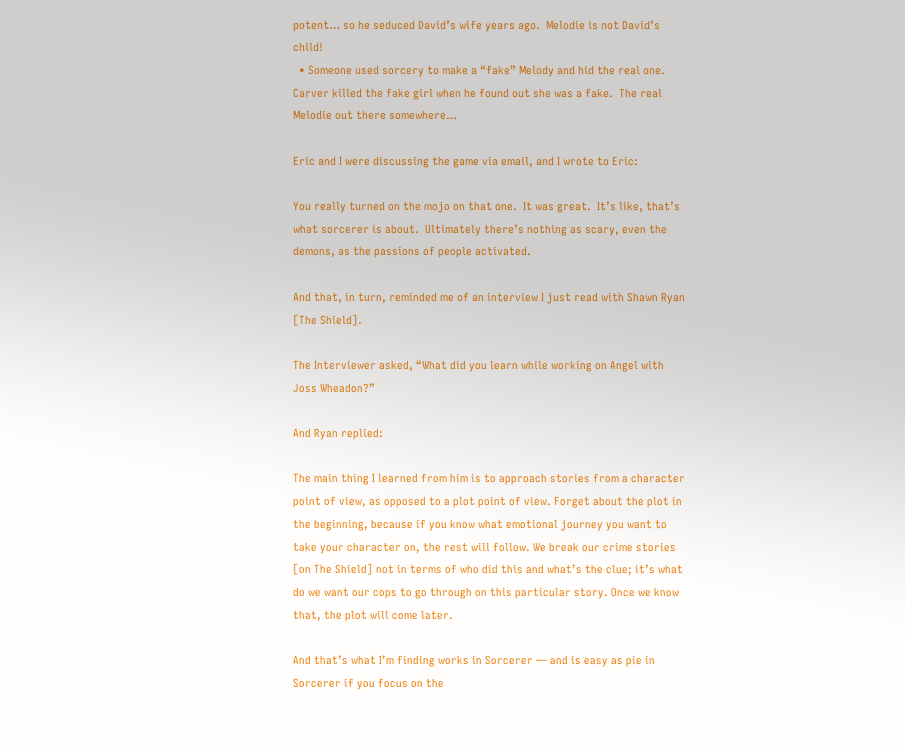potent… so he seduced David’s wife years ago.  Melodie is not David’s child!
  • Someone used sorcery to make a “fake” Melody and hid the real one.  Carver killed the fake girl when he found out she was a fake.  The real Melodie out there somewhere…

Eric and I were discussing the game via email, and I wrote to Eric:

You really turned on the mojo on that one.  It was great.  It’s like, that’s what sorcerer is about.  Ultimately there’s nothing as scary, even the demons, as the passions of people activated.

And that, in turn, reminded me of an interview I just read with Shawn Ryan [The Shield].

The Interviewer asked, “What did you learn while working on Angel with Joss Wheadon?”

And Ryan replied:

The main thing I learned from him is to approach stories from a character point of view, as opposed to a plot point of view. Forget about the plot in the beginning, because if you know what emotional journey you want to take your character on, the rest will follow. We break our crime stories [on The Shield] not in terms of who did this and what’s the clue; it’s what do we want our cops to go through on this particular story. Once we know that, the plot will come later.

And that’s what I’m finding works in Sorcerer — and is easy as pie in Sorcerer if you focus on the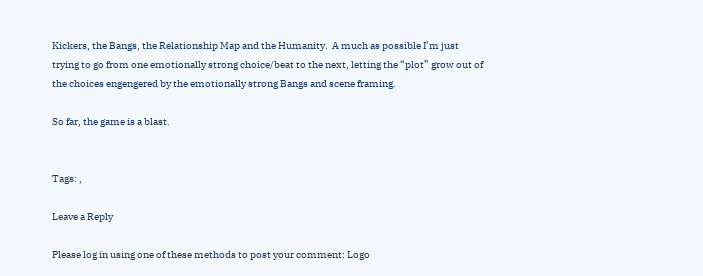Kickers, the Bangs, the Relationship Map and the Humanity.  A much as possible I’m just trying to go from one emotionally strong choice/beat to the next, letting the “plot” grow out of the choices engengered by the emotionally strong Bangs and scene framing.

So far, the game is a blast.


Tags: ,

Leave a Reply

Please log in using one of these methods to post your comment: Logo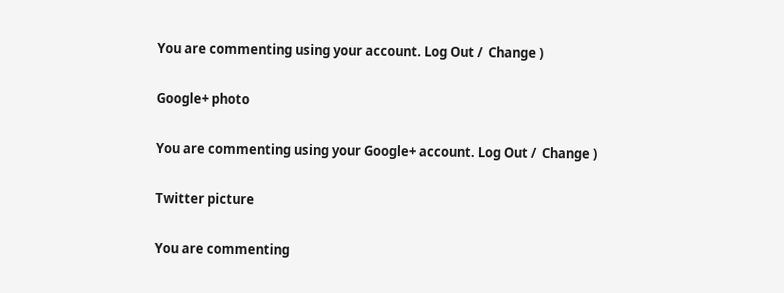You are commenting using your account. Log Out /  Change )

Google+ photo

You are commenting using your Google+ account. Log Out /  Change )

Twitter picture

You are commenting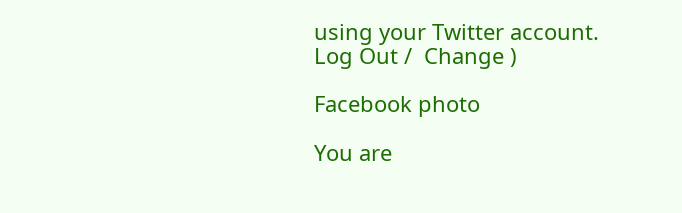using your Twitter account. Log Out /  Change )

Facebook photo

You are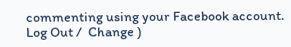commenting using your Facebook account. Log Out /  Change )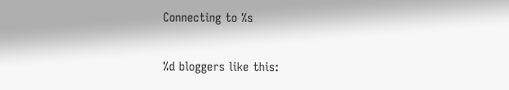Connecting to %s

%d bloggers like this: